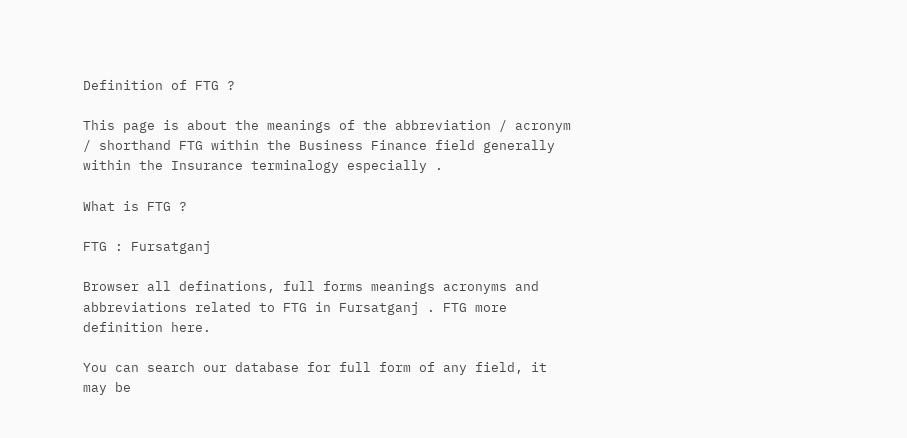Definition of FTG ?

This page is about the meanings of the abbreviation / acronym / shorthand FTG within the Business Finance field generally within the Insurance terminalogy especially .

What is FTG ?

FTG : Fursatganj

Browser all definations, full forms meanings acronyms and abbreviations related to FTG in Fursatganj . FTG more definition here.

You can search our database for full form of any field, it may be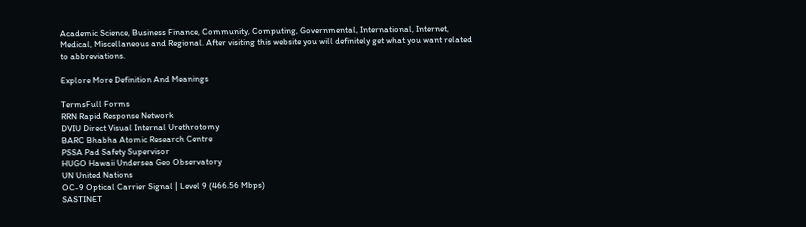Academic Science, Business Finance, Community, Computing, Governmental, International, Internet, Medical, Miscellaneous and Regional. After visiting this website you will definitely get what you want related to abbreviations.

Explore More Definition And Meanings

TermsFull Forms
RRN Rapid Response Network
DVIU Direct Visual Internal Urethrotomy
BARC Bhabha Atomic Research Centre
PSSA Pad Safety Supervisor
HUGO Hawaii Undersea Geo Observatory
UN United Nations
OC-9 Optical Carrier Signal | Level 9 (466.56 Mbps)
SASTINET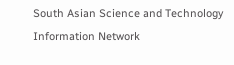South Asian Science and Technology Information Network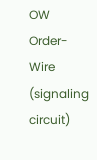OW Order-Wire (signaling circuit)